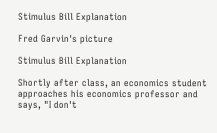Stimulus Bill Explanation

Fred Garvin's picture

Stimulus Bill Explanation

Shortly after class, an economics student approaches his economics professor and says, "I don't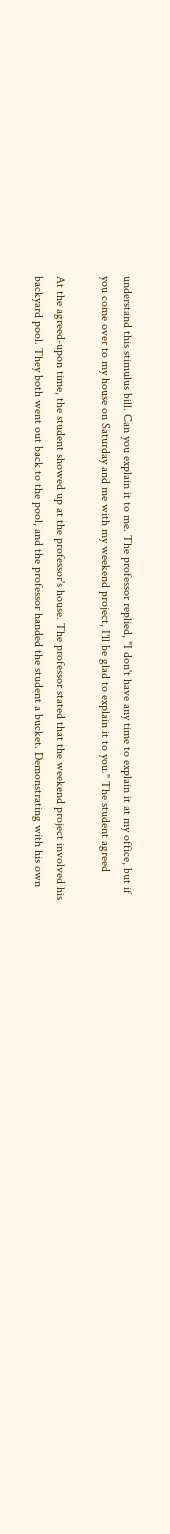understand this stimulus bill. Can you explain it to me. The professor replied, "I don't have any time to explain it at my office, but if you come over to my house on Saturday and me with my weekend project, I'll be glad to explain it to you." The student agreed

At the agreed-upon time, the student showed up at the professor's house. The professor stated that the weekend project involved his backyard pool. They both went out back to the pool, and the professor handed the student a bucket. Demonstrating with his own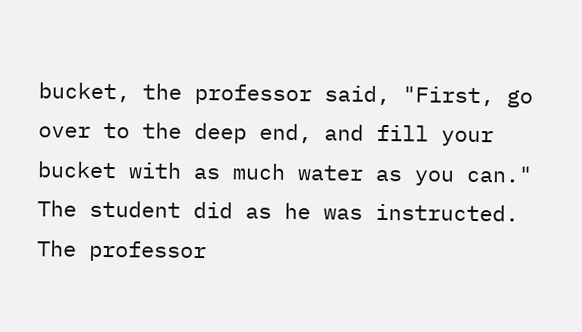bucket, the professor said, "First, go over to the deep end, and fill your bucket with as much water as you can." The student did as he was instructed. The professor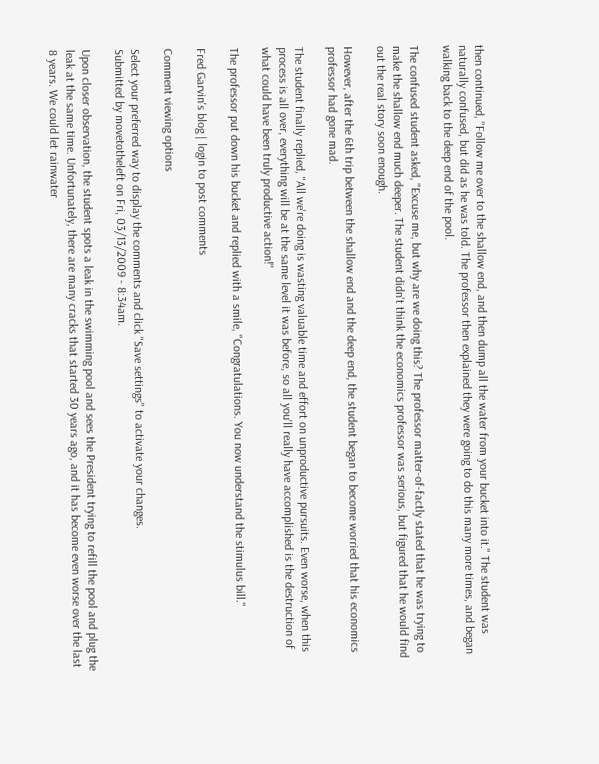then continued, "Follow me over to the shallow end, and then dump all the water from your bucket into it." The student was naturally confused, but did as he was told. The professor then explained they were going to do this many more times, and began walking back to the deep end of the pool.

The confused student asked, "Excuse me, but why are we doing this? The professor matter-of-factly stated that he was trying to make the shallow end much deeper. The student didn't think the economics professor was serious, but figured that he would find out the real story soon enough.

However, after the 6th trip between the shallow end and the deep end, the student began to become worried that his economics professor had gone mad.

The student finally replied, "All we're doing is wasting valuable time and effort on unproductive pursuits. Even worse, when this process is all over, everything will be at the same level it was before, so all you'll really have accomplished is the destruction of what could have been truly productive action!"

The professor put down his bucket and replied with a smile, "Congratulations. You now understand the stimulus bill."

Fred Garvin's blog | login to post comments

Comment viewing options

Select your preferred way to display the comments and click "Save settings" to activate your changes.
Submitted by movetotheleft on Fri, 03/13/2009 - 8:34am.

Upon closer observation, the student spots a leak in the swimming pool and sees the President trying to refill the pool and plug the leak at the same time. Unfortunately, there are many cracks that started 30 years ago, and it has become even worse over the last 8 years. We could let rainwater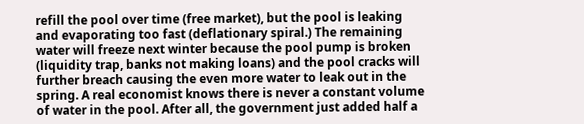refill the pool over time (free market), but the pool is leaking and evaporating too fast (deflationary spiral.) The remaining water will freeze next winter because the pool pump is broken (liquidity trap, banks not making loans) and the pool cracks will further breach causing the even more water to leak out in the spring. A real economist knows there is never a constant volume of water in the pool. After all, the government just added half a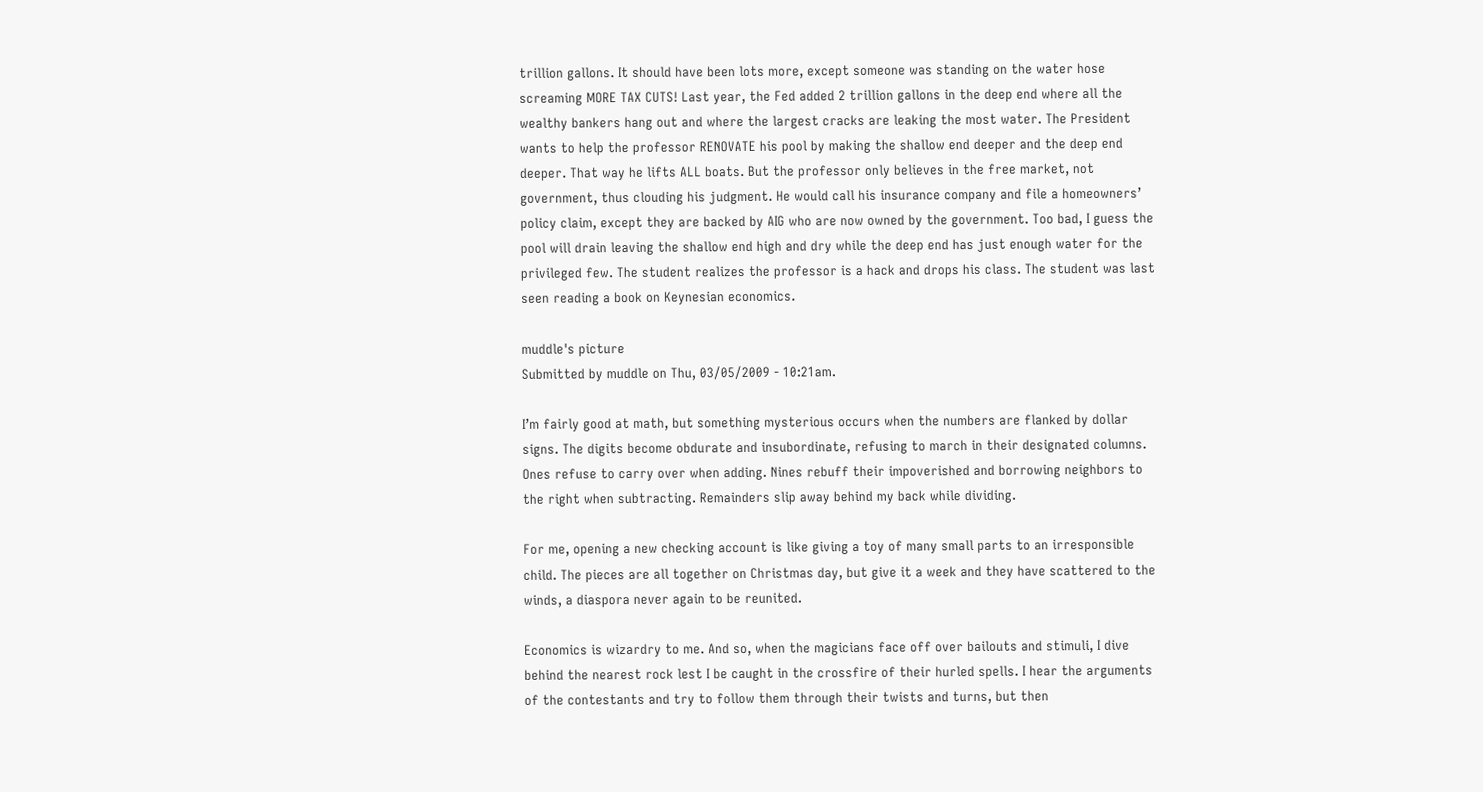trillion gallons. It should have been lots more, except someone was standing on the water hose screaming MORE TAX CUTS! Last year, the Fed added 2 trillion gallons in the deep end where all the wealthy bankers hang out and where the largest cracks are leaking the most water. The President wants to help the professor RENOVATE his pool by making the shallow end deeper and the deep end deeper. That way he lifts ALL boats. But the professor only believes in the free market, not government, thus clouding his judgment. He would call his insurance company and file a homeowners’ policy claim, except they are backed by AIG who are now owned by the government. Too bad, I guess the pool will drain leaving the shallow end high and dry while the deep end has just enough water for the privileged few. The student realizes the professor is a hack and drops his class. The student was last seen reading a book on Keynesian economics.

muddle's picture
Submitted by muddle on Thu, 03/05/2009 - 10:21am.

I’m fairly good at math, but something mysterious occurs when the numbers are flanked by dollar signs. The digits become obdurate and insubordinate, refusing to march in their designated columns. Ones refuse to carry over when adding. Nines rebuff their impoverished and borrowing neighbors to the right when subtracting. Remainders slip away behind my back while dividing.

For me, opening a new checking account is like giving a toy of many small parts to an irresponsible child. The pieces are all together on Christmas day, but give it a week and they have scattered to the winds, a diaspora never again to be reunited.

Economics is wizardry to me. And so, when the magicians face off over bailouts and stimuli, I dive behind the nearest rock lest I be caught in the crossfire of their hurled spells. I hear the arguments of the contestants and try to follow them through their twists and turns, but then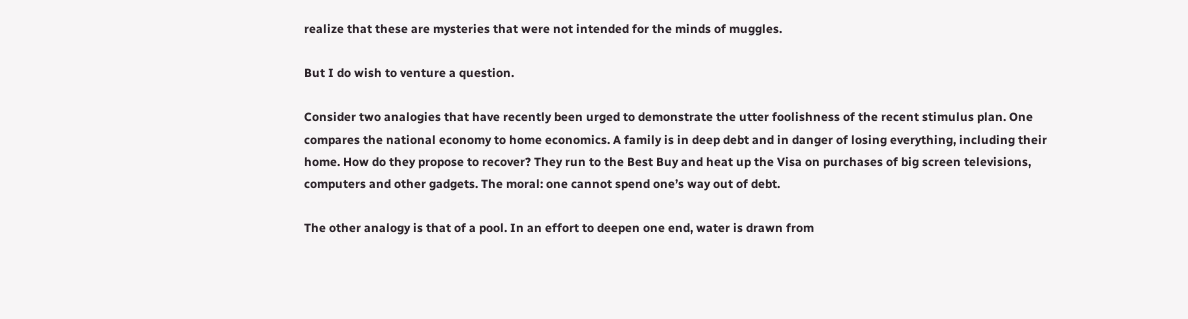realize that these are mysteries that were not intended for the minds of muggles.

But I do wish to venture a question.

Consider two analogies that have recently been urged to demonstrate the utter foolishness of the recent stimulus plan. One compares the national economy to home economics. A family is in deep debt and in danger of losing everything, including their home. How do they propose to recover? They run to the Best Buy and heat up the Visa on purchases of big screen televisions, computers and other gadgets. The moral: one cannot spend one’s way out of debt.

The other analogy is that of a pool. In an effort to deepen one end, water is drawn from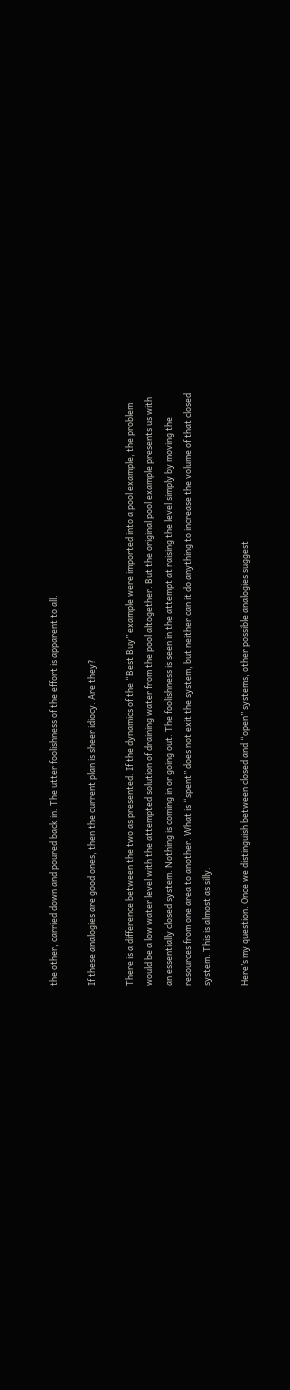the other, carried down and poured back in. The utter foolishness of the effort is apparent to all.

If these analogies are good ones, then the current plan is sheer idiocy. Are they?

There is a difference between the two as presented. If the dynamics of the “Best Buy” example were imported into a pool example, the problem would be a low water level with the attempted solution of draining water from the pool altogether. But the original pool example presents us with an essentially closed system. Nothing is coming in or going out. The foolishness is seen in the attempt at raising the level simply by moving the resources from one area to another. What is “spent” does not exit the system, but neither can it do anything to increase the volume of that closed system. This is almost as silly.

Here’s my question. Once we distinguish between closed and “open” systems, other possible analogies suggest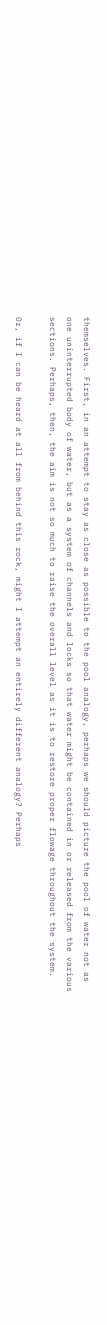themselves. First, in an attempt to stay as close as possible to the pool analogy, perhaps we should picture the pool of water not as one uninterrupted body of water, but as a system of channels and locks so that water might be contained in or released from the various sections. Perhaps, then, the aim is not so much to raise the overall level as it is to restore proper flowage throughout the system.

Or, if I can be heard at all from behind this rock, might I attempt an entirely different analogy? Perhaps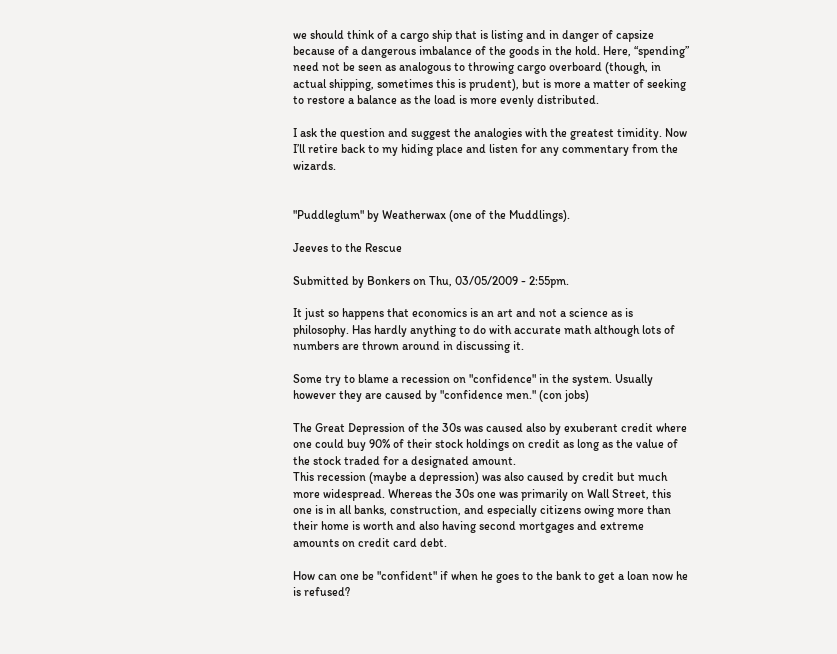we should think of a cargo ship that is listing and in danger of capsize because of a dangerous imbalance of the goods in the hold. Here, “spending” need not be seen as analogous to throwing cargo overboard (though, in actual shipping, sometimes this is prudent), but is more a matter of seeking to restore a balance as the load is more evenly distributed.

I ask the question and suggest the analogies with the greatest timidity. Now I’ll retire back to my hiding place and listen for any commentary from the wizards.


"Puddleglum" by Weatherwax (one of the Muddlings).

Jeeves to the Rescue

Submitted by Bonkers on Thu, 03/05/2009 - 2:55pm.

It just so happens that economics is an art and not a science as is philosophy. Has hardly anything to do with accurate math although lots of numbers are thrown around in discussing it.

Some try to blame a recession on "confidence" in the system. Usually however they are caused by "confidence men." (con jobs)

The Great Depression of the 30s was caused also by exuberant credit where one could buy 90% of their stock holdings on credit as long as the value of the stock traded for a designated amount.
This recession (maybe a depression) was also caused by credit but much more widespread. Whereas the 30s one was primarily on Wall Street, this one is in all banks, construction, and especially citizens owing more than their home is worth and also having second mortgages and extreme amounts on credit card debt.

How can one be "confident" if when he goes to the bank to get a loan now he is refused?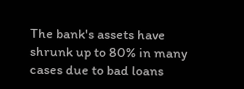The bank's assets have shrunk up to 80% in many cases due to bad loans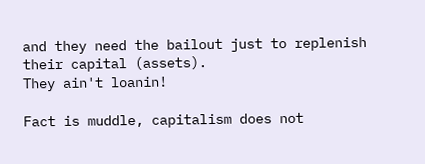and they need the bailout just to replenish their capital (assets).
They ain't loanin!

Fact is muddle, capitalism does not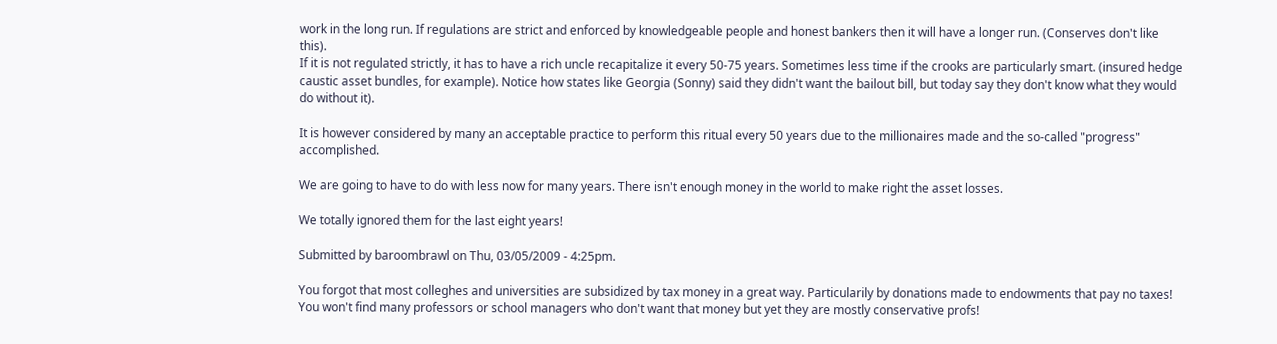work in the long run. If regulations are strict and enforced by knowledgeable people and honest bankers then it will have a longer run. (Conserves don't like this).
If it is not regulated strictly, it has to have a rich uncle recapitalize it every 50-75 years. Sometimes less time if the crooks are particularly smart. (insured hedge caustic asset bundles, for example). Notice how states like Georgia (Sonny) said they didn't want the bailout bill, but today say they don't know what they would do without it).

It is however considered by many an acceptable practice to perform this ritual every 50 years due to the millionaires made and the so-called "progress" accomplished.

We are going to have to do with less now for many years. There isn't enough money in the world to make right the asset losses.

We totally ignored them for the last eight years!

Submitted by baroombrawl on Thu, 03/05/2009 - 4:25pm.

You forgot that most colleghes and universities are subsidized by tax money in a great way. Particularily by donations made to endowments that pay no taxes!
You won't find many professors or school managers who don't want that money but yet they are mostly conservative profs!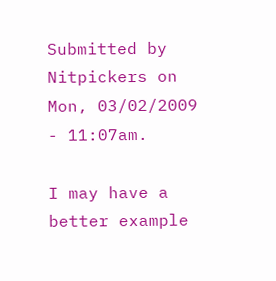Submitted by Nitpickers on Mon, 03/02/2009 - 11:07am.

I may have a better example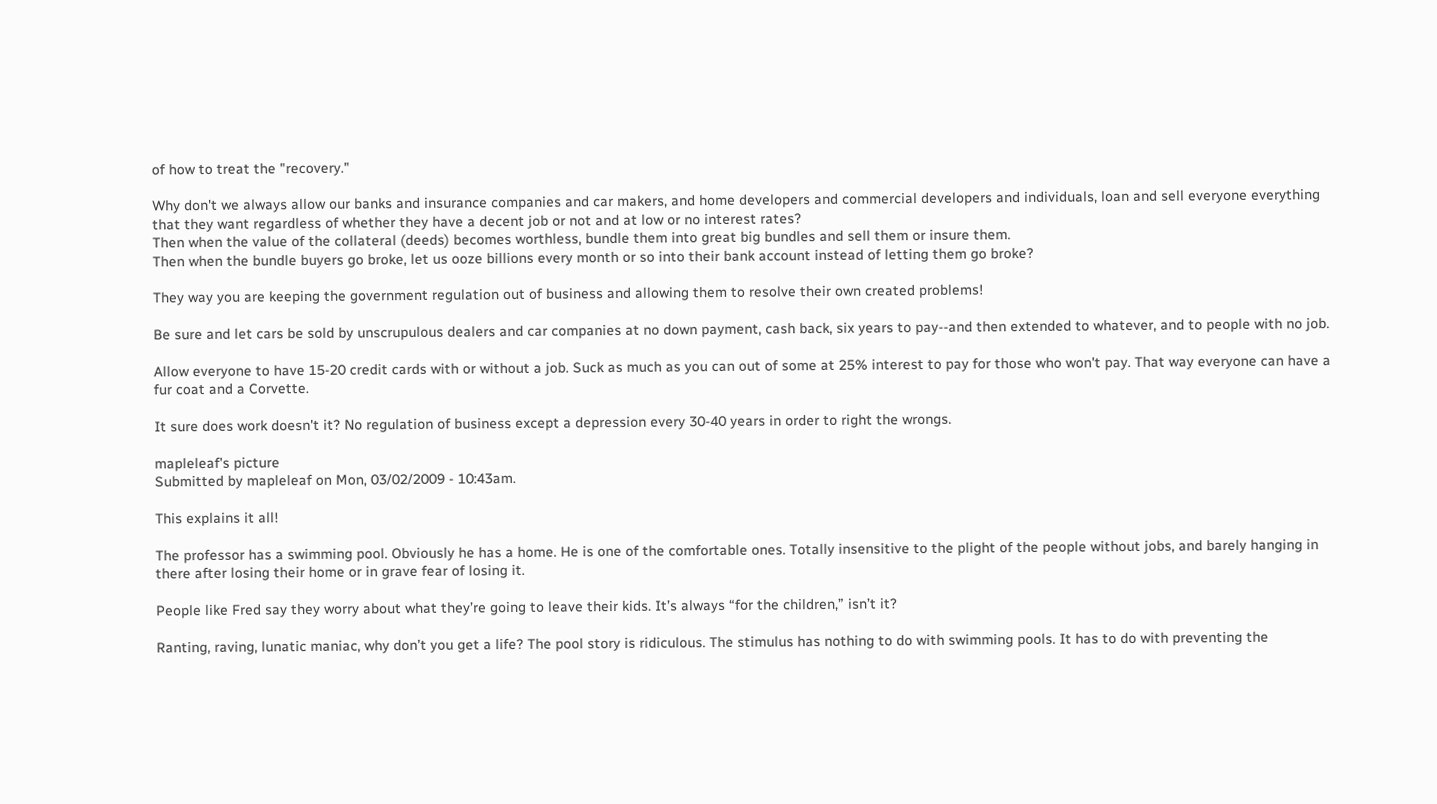of how to treat the "recovery."

Why don't we always allow our banks and insurance companies and car makers, and home developers and commercial developers and individuals, loan and sell everyone everything that they want regardless of whether they have a decent job or not and at low or no interest rates?
Then when the value of the collateral (deeds) becomes worthless, bundle them into great big bundles and sell them or insure them.
Then when the bundle buyers go broke, let us ooze billions every month or so into their bank account instead of letting them go broke?

They way you are keeping the government regulation out of business and allowing them to resolve their own created problems!

Be sure and let cars be sold by unscrupulous dealers and car companies at no down payment, cash back, six years to pay--and then extended to whatever, and to people with no job.

Allow everyone to have 15-20 credit cards with or without a job. Suck as much as you can out of some at 25% interest to pay for those who won't pay. That way everyone can have a fur coat and a Corvette.

It sure does work doesn't it? No regulation of business except a depression every 30-40 years in order to right the wrongs.

mapleleaf's picture
Submitted by mapleleaf on Mon, 03/02/2009 - 10:43am.

This explains it all!

The professor has a swimming pool. Obviously he has a home. He is one of the comfortable ones. Totally insensitive to the plight of the people without jobs, and barely hanging in there after losing their home or in grave fear of losing it.

People like Fred say they worry about what they’re going to leave their kids. It’s always “for the children,” isn’t it?

Ranting, raving, lunatic maniac, why don’t you get a life? The pool story is ridiculous. The stimulus has nothing to do with swimming pools. It has to do with preventing the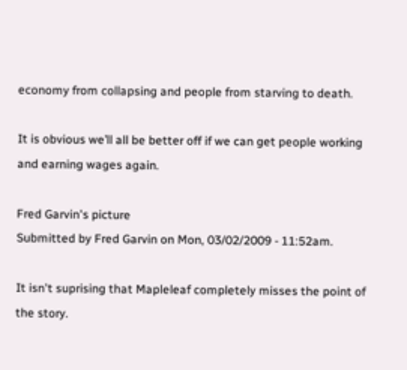economy from collapsing and people from starving to death.

It is obvious we’ll all be better off if we can get people working and earning wages again.

Fred Garvin's picture
Submitted by Fred Garvin on Mon, 03/02/2009 - 11:52am.

It isn't suprising that Mapleleaf completely misses the point of the story.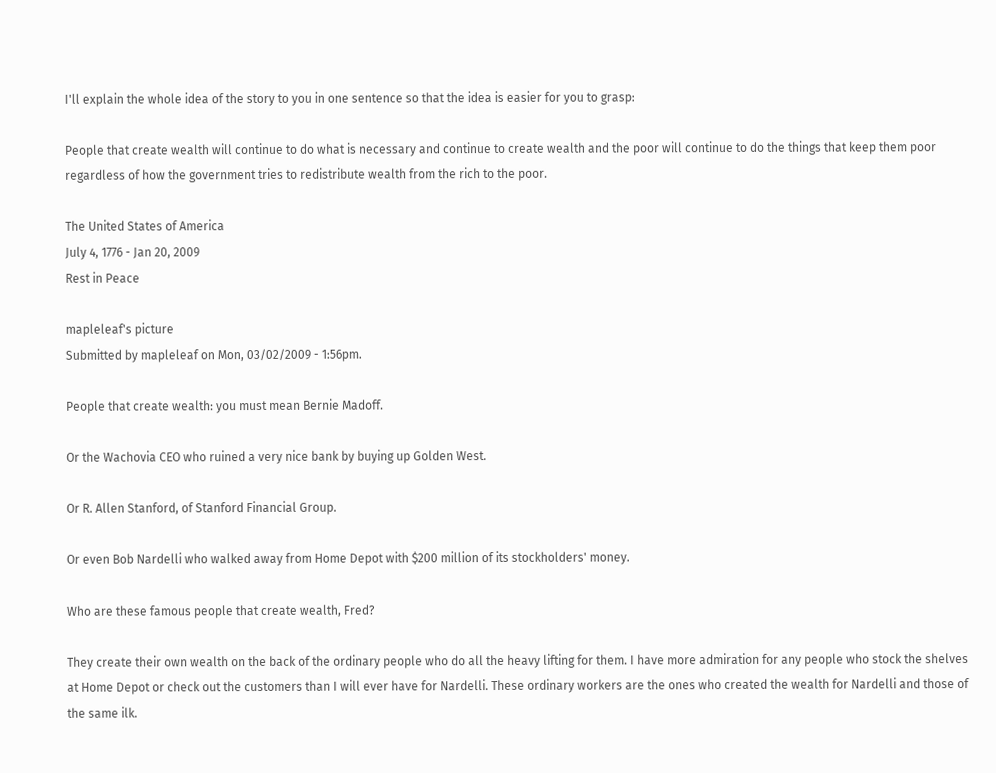I'll explain the whole idea of the story to you in one sentence so that the idea is easier for you to grasp:

People that create wealth will continue to do what is necessary and continue to create wealth and the poor will continue to do the things that keep them poor regardless of how the government tries to redistribute wealth from the rich to the poor.

The United States of America
July 4, 1776 - Jan 20, 2009
Rest in Peace

mapleleaf's picture
Submitted by mapleleaf on Mon, 03/02/2009 - 1:56pm.

People that create wealth: you must mean Bernie Madoff.

Or the Wachovia CEO who ruined a very nice bank by buying up Golden West.

Or R. Allen Stanford, of Stanford Financial Group.

Or even Bob Nardelli who walked away from Home Depot with $200 million of its stockholders' money.

Who are these famous people that create wealth, Fred?

They create their own wealth on the back of the ordinary people who do all the heavy lifting for them. I have more admiration for any people who stock the shelves at Home Depot or check out the customers than I will ever have for Nardelli. These ordinary workers are the ones who created the wealth for Nardelli and those of the same ilk.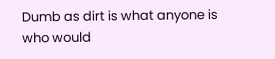Dumb as dirt is what anyone is who would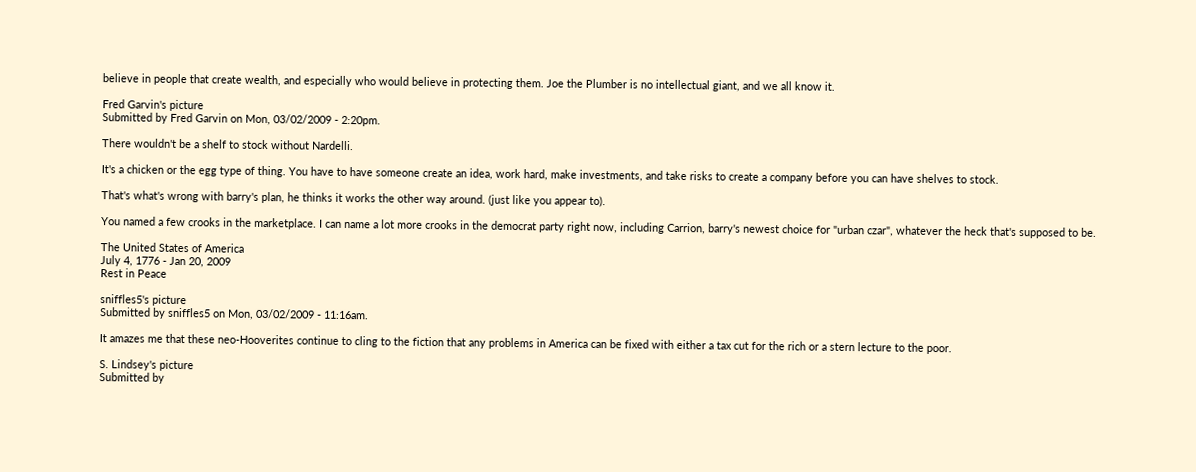believe in people that create wealth, and especially who would believe in protecting them. Joe the Plumber is no intellectual giant, and we all know it.

Fred Garvin's picture
Submitted by Fred Garvin on Mon, 03/02/2009 - 2:20pm.

There wouldn't be a shelf to stock without Nardelli.

It's a chicken or the egg type of thing. You have to have someone create an idea, work hard, make investments, and take risks to create a company before you can have shelves to stock.

That's what's wrong with barry's plan, he thinks it works the other way around. (just like you appear to).

You named a few crooks in the marketplace. I can name a lot more crooks in the democrat party right now, including Carrion, barry's newest choice for "urban czar", whatever the heck that's supposed to be.

The United States of America
July 4, 1776 - Jan 20, 2009
Rest in Peace

sniffles5's picture
Submitted by sniffles5 on Mon, 03/02/2009 - 11:16am.

It amazes me that these neo-Hooverites continue to cling to the fiction that any problems in America can be fixed with either a tax cut for the rich or a stern lecture to the poor.

S. Lindsey's picture
Submitted by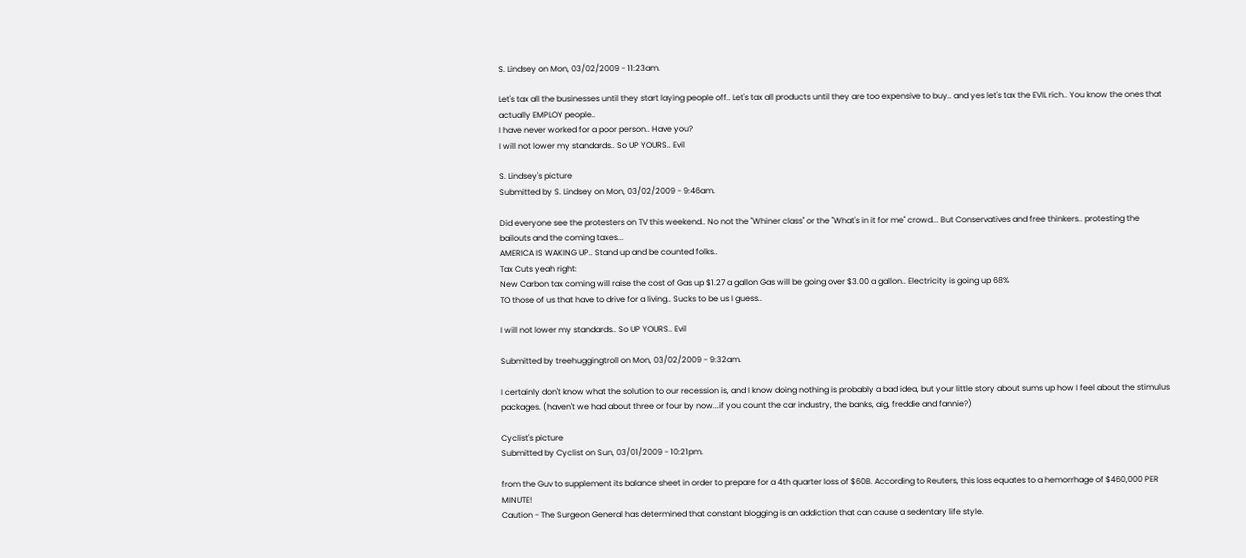S. Lindsey on Mon, 03/02/2009 - 11:23am.

Let's tax all the businesses until they start laying people off.. Let's tax all products until they are too expensive to buy.. and yes let's tax the EVIL rich.. You know the ones that actually EMPLOY people..
I have never worked for a poor person.. Have you?
I will not lower my standards.. So UP YOURS.. Evil

S. Lindsey's picture
Submitted by S. Lindsey on Mon, 03/02/2009 - 9:46am.

Did everyone see the protesters on TV this weekend.. No not the "Whiner class" or the "What's in it for me" crowd... But Conservatives and free thinkers.. protesting the bailouts and the coming taxes...
AMERICA IS WAKING UP.. Stand up and be counted folks..
Tax Cuts yeah right:
New Carbon tax coming will raise the cost of Gas up $1.27 a gallon Gas will be going over $3.00 a gallon.. Electricity is going up 68%
TO those of us that have to drive for a living.. Sucks to be us I guess..

I will not lower my standards.. So UP YOURS.. Evil

Submitted by treehuggingtroll on Mon, 03/02/2009 - 9:32am.

I certainly don't know what the solution to our recession is, and I know doing nothing is probably a bad idea, but your little story about sums up how I feel about the stimulus packages. (haven't we had about three or four by now...if you count the car industry, the banks, aig, freddie and fannie?)

Cyclist's picture
Submitted by Cyclist on Sun, 03/01/2009 - 10:21pm.

from the Guv to supplement its balance sheet in order to prepare for a 4th quarter loss of $60B. According to Reuters, this loss equates to a hemorrhage of $460,000 PER MINUTE!
Caution - The Surgeon General has determined that constant blogging is an addiction that can cause a sedentary life style.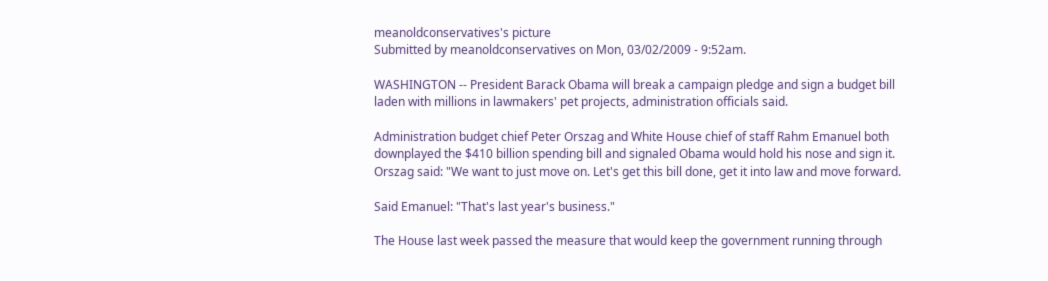meanoldconservatives's picture
Submitted by meanoldconservatives on Mon, 03/02/2009 - 9:52am.

WASHINGTON -- President Barack Obama will break a campaign pledge and sign a budget bill laden with millions in lawmakers' pet projects, administration officials said.

Administration budget chief Peter Orszag and White House chief of staff Rahm Emanuel both downplayed the $410 billion spending bill and signaled Obama would hold his nose and sign it. Orszag said: "We want to just move on. Let's get this bill done, get it into law and move forward.

Said Emanuel: "That's last year's business."

The House last week passed the measure that would keep the government running through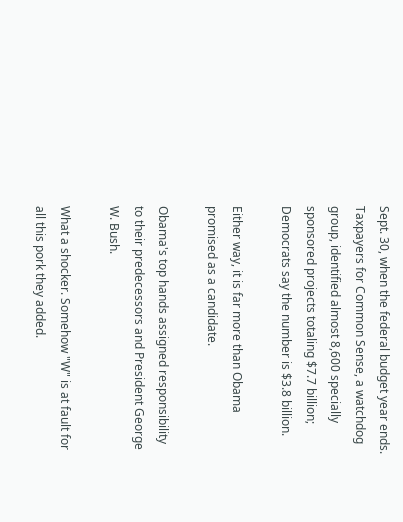Sept. 30, when the federal budget year ends. Taxpayers for Common Sense, a watchdog group, identified almost 8,600 specially sponsored projects totaling $7.7 billion; Democrats say the number is $3.8 billion.

Either way, it is far more than Obama promised as a candidate.

Obama's top hands assigned responsibility to their predecessors and President George W. Bush.

What a shocker. Somehow "W" is at fault for all this pork they added.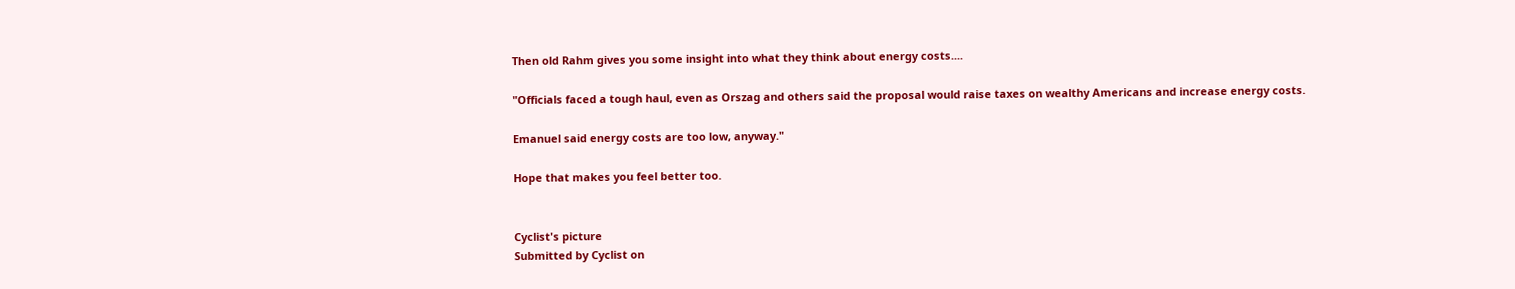Then old Rahm gives you some insight into what they think about energy costs....

"Officials faced a tough haul, even as Orszag and others said the proposal would raise taxes on wealthy Americans and increase energy costs.

Emanuel said energy costs are too low, anyway."

Hope that makes you feel better too.


Cyclist's picture
Submitted by Cyclist on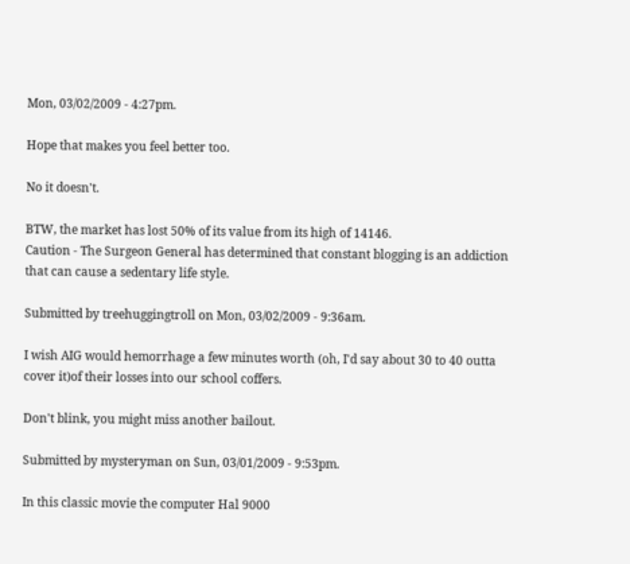Mon, 03/02/2009 - 4:27pm.

Hope that makes you feel better too.

No it doesn't.

BTW, the market has lost 50% of its value from its high of 14146.
Caution - The Surgeon General has determined that constant blogging is an addiction that can cause a sedentary life style.

Submitted by treehuggingtroll on Mon, 03/02/2009 - 9:36am.

I wish AIG would hemorrhage a few minutes worth (oh, I'd say about 30 to 40 outta cover it)of their losses into our school coffers.

Don't blink, you might miss another bailout.

Submitted by mysteryman on Sun, 03/01/2009 - 9:53pm.

In this classic movie the computer Hal 9000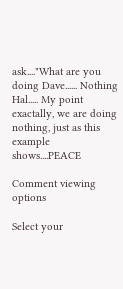ask...."What are you doing Dave...... Nothing Hal..... My point exactally, we are doing nothing, just as this example shows....PEACE

Comment viewing options

Select your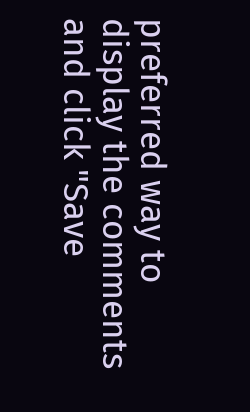preferred way to display the comments and click "Save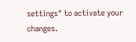settings" to activate your changes.